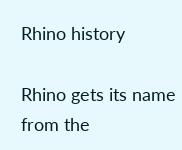Rhino history

Rhino gets its name from the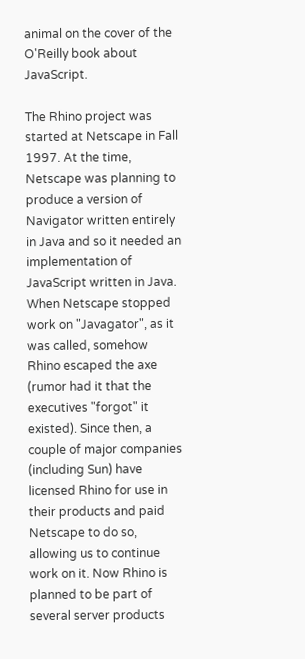animal on the cover of the O'Reilly book about JavaScript.

The Rhino project was started at Netscape in Fall 1997. At the time, Netscape was planning to produce a version of Navigator written entirely in Java and so it needed an implementation of JavaScript written in Java. When Netscape stopped work on "Javagator", as it was called, somehow Rhino escaped the axe (rumor had it that the executives "forgot" it existed). Since then, a couple of major companies (including Sun) have licensed Rhino for use in their products and paid Netscape to do so, allowing us to continue work on it. Now Rhino is planned to be part of several server products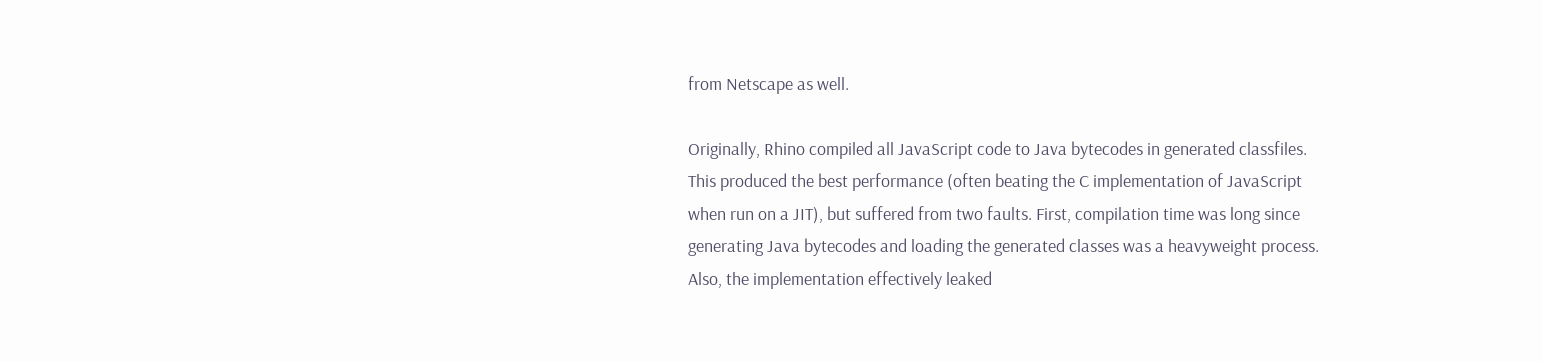from Netscape as well.

Originally, Rhino compiled all JavaScript code to Java bytecodes in generated classfiles. This produced the best performance (often beating the C implementation of JavaScript when run on a JIT), but suffered from two faults. First, compilation time was long since generating Java bytecodes and loading the generated classes was a heavyweight process. Also, the implementation effectively leaked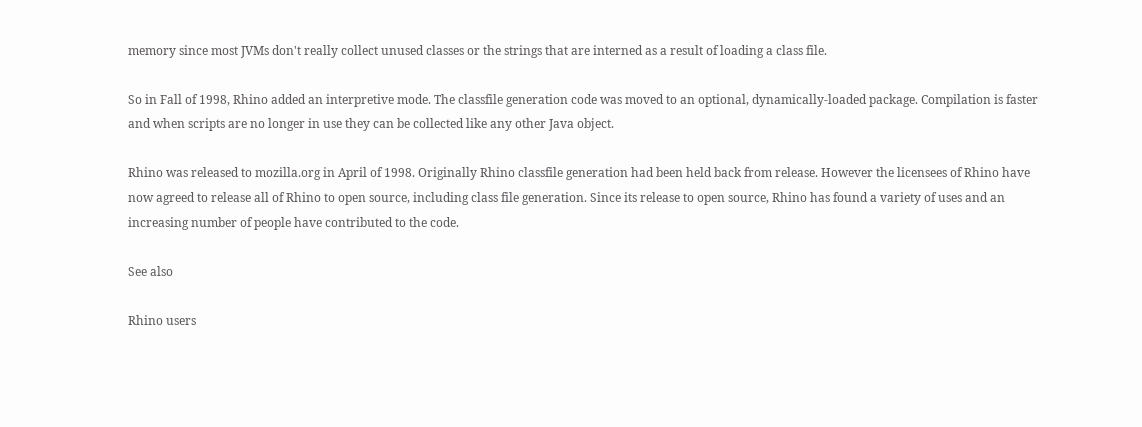memory since most JVMs don't really collect unused classes or the strings that are interned as a result of loading a class file.

So in Fall of 1998, Rhino added an interpretive mode. The classfile generation code was moved to an optional, dynamically-loaded package. Compilation is faster and when scripts are no longer in use they can be collected like any other Java object.

Rhino was released to mozilla.org in April of 1998. Originally Rhino classfile generation had been held back from release. However the licensees of Rhino have now agreed to release all of Rhino to open source, including class file generation. Since its release to open source, Rhino has found a variety of uses and an increasing number of people have contributed to the code.

See also

Rhino users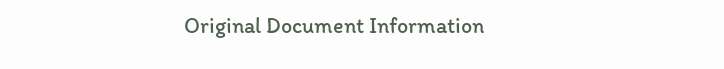Original Document Information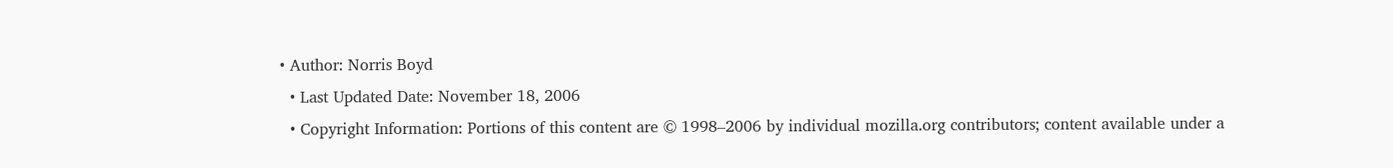• Author: Norris Boyd
  • Last Updated Date: November 18, 2006
  • Copyright Information: Portions of this content are © 1998–2006 by individual mozilla.org contributors; content available under a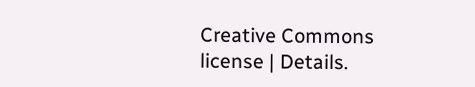Creative Commons license | Details.